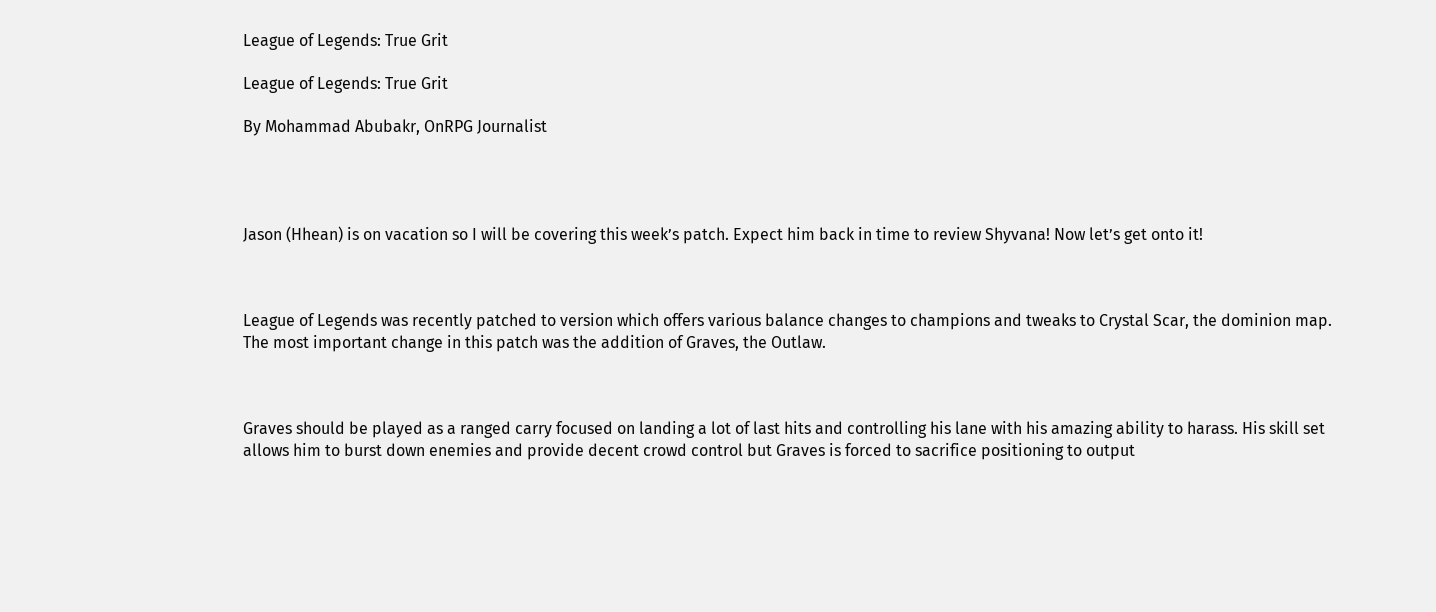League of Legends: True Grit

League of Legends: True Grit

By Mohammad Abubakr, OnRPG Journalist




Jason (Hhean) is on vacation so I will be covering this week’s patch. Expect him back in time to review Shyvana! Now let’s get onto it!



League of Legends was recently patched to version which offers various balance changes to champions and tweaks to Crystal Scar, the dominion map. The most important change in this patch was the addition of Graves, the Outlaw.



Graves should be played as a ranged carry focused on landing a lot of last hits and controlling his lane with his amazing ability to harass. His skill set allows him to burst down enemies and provide decent crowd control but Graves is forced to sacrifice positioning to output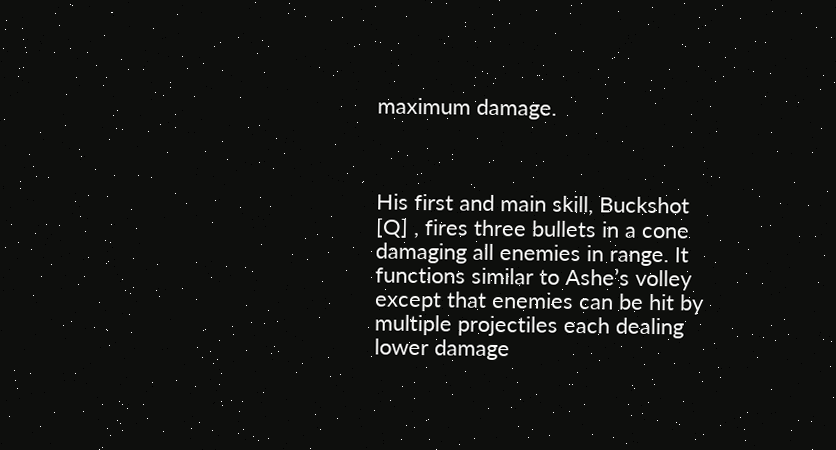maximum damage.



His first and main skill, Buckshot [Q] , fires three bullets in a cone damaging all enemies in range. It functions similar to Ashe’s volley except that enemies can be hit by multiple projectiles each dealing lower damage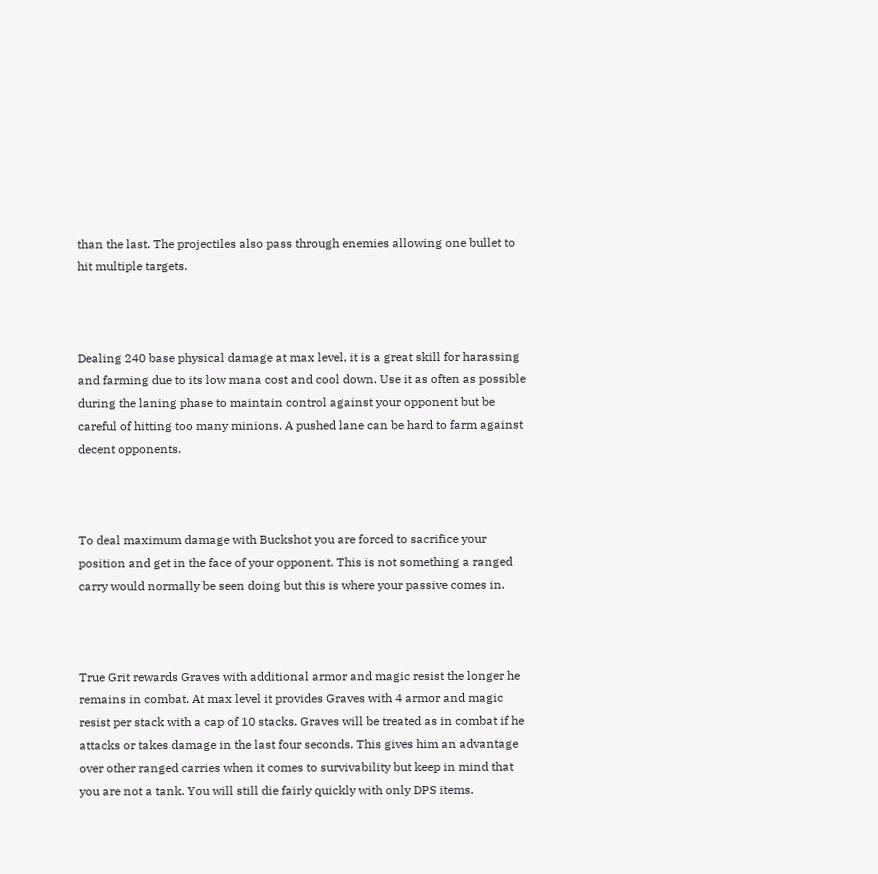than the last. The projectiles also pass through enemies allowing one bullet to hit multiple targets.



Dealing 240 base physical damage at max level, it is a great skill for harassing and farming due to its low mana cost and cool down. Use it as often as possible during the laning phase to maintain control against your opponent but be careful of hitting too many minions. A pushed lane can be hard to farm against decent opponents.



To deal maximum damage with Buckshot you are forced to sacrifice your position and get in the face of your opponent. This is not something a ranged carry would normally be seen doing but this is where your passive comes in.



True Grit rewards Graves with additional armor and magic resist the longer he remains in combat. At max level it provides Graves with 4 armor and magic resist per stack with a cap of 10 stacks. Graves will be treated as in combat if he attacks or takes damage in the last four seconds. This gives him an advantage over other ranged carries when it comes to survivability but keep in mind that you are not a tank. You will still die fairly quickly with only DPS items.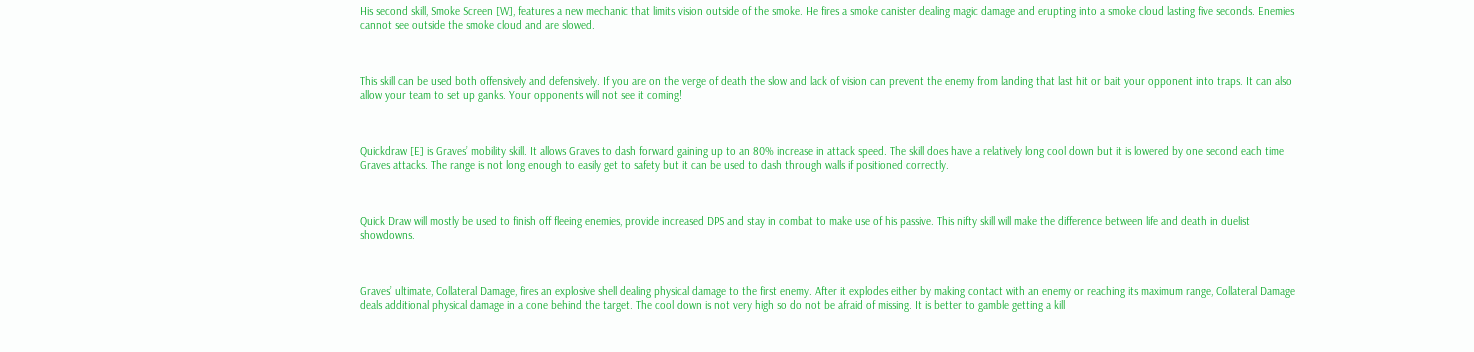His second skill, Smoke Screen [W], features a new mechanic that limits vision outside of the smoke. He fires a smoke canister dealing magic damage and erupting into a smoke cloud lasting five seconds. Enemies cannot see outside the smoke cloud and are slowed.



This skill can be used both offensively and defensively. If you are on the verge of death the slow and lack of vision can prevent the enemy from landing that last hit or bait your opponent into traps. It can also allow your team to set up ganks. Your opponents will not see it coming!



Quickdraw [E] is Graves’ mobility skill. It allows Graves to dash forward gaining up to an 80% increase in attack speed. The skill does have a relatively long cool down but it is lowered by one second each time Graves attacks. The range is not long enough to easily get to safety but it can be used to dash through walls if positioned correctly.



Quick Draw will mostly be used to finish off fleeing enemies, provide increased DPS and stay in combat to make use of his passive. This nifty skill will make the difference between life and death in duelist showdowns.



Graves’ ultimate, Collateral Damage, fires an explosive shell dealing physical damage to the first enemy. After it explodes either by making contact with an enemy or reaching its maximum range, Collateral Damage deals additional physical damage in a cone behind the target. The cool down is not very high so do not be afraid of missing. It is better to gamble getting a kill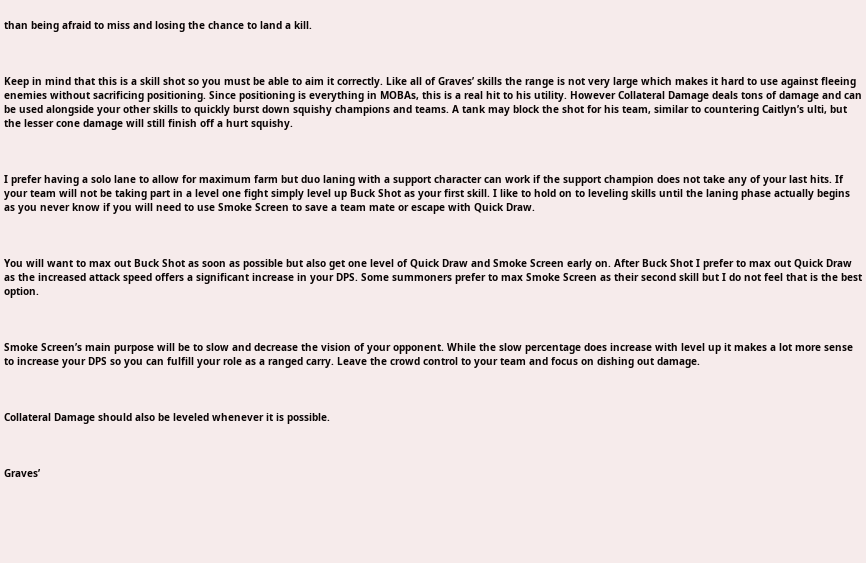than being afraid to miss and losing the chance to land a kill.



Keep in mind that this is a skill shot so you must be able to aim it correctly. Like all of Graves’ skills the range is not very large which makes it hard to use against fleeing enemies without sacrificing positioning. Since positioning is everything in MOBAs, this is a real hit to his utility. However Collateral Damage deals tons of damage and can be used alongside your other skills to quickly burst down squishy champions and teams. A tank may block the shot for his team, similar to countering Caitlyn’s ulti, but the lesser cone damage will still finish off a hurt squishy.



I prefer having a solo lane to allow for maximum farm but duo laning with a support character can work if the support champion does not take any of your last hits. If your team will not be taking part in a level one fight simply level up Buck Shot as your first skill. I like to hold on to leveling skills until the laning phase actually begins as you never know if you will need to use Smoke Screen to save a team mate or escape with Quick Draw.



You will want to max out Buck Shot as soon as possible but also get one level of Quick Draw and Smoke Screen early on. After Buck Shot I prefer to max out Quick Draw as the increased attack speed offers a significant increase in your DPS. Some summoners prefer to max Smoke Screen as their second skill but I do not feel that is the best option.



Smoke Screen’s main purpose will be to slow and decrease the vision of your opponent. While the slow percentage does increase with level up it makes a lot more sense to increase your DPS so you can fulfill your role as a ranged carry. Leave the crowd control to your team and focus on dishing out damage.



Collateral Damage should also be leveled whenever it is possible.



Graves’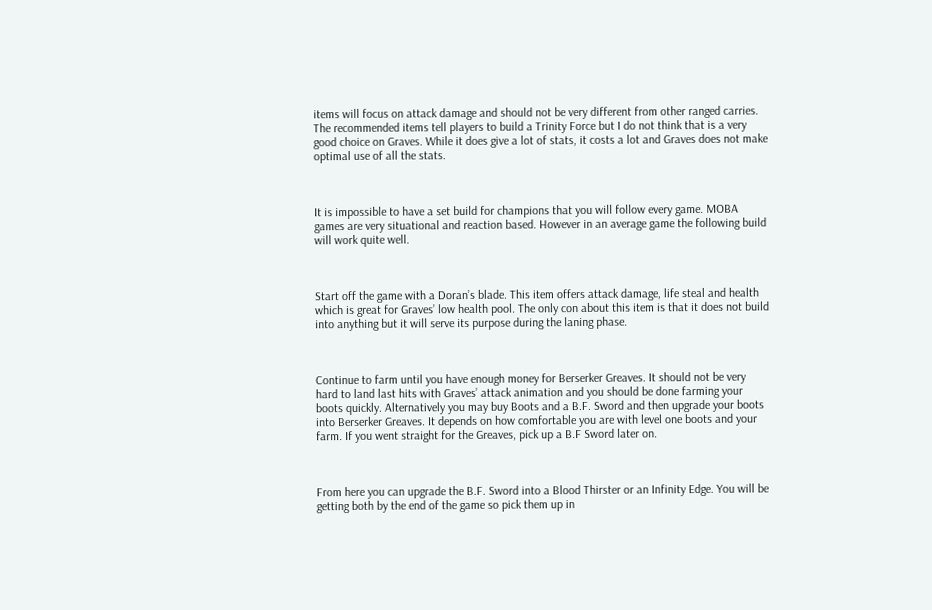items will focus on attack damage and should not be very different from other ranged carries. The recommended items tell players to build a Trinity Force but I do not think that is a very good choice on Graves. While it does give a lot of stats, it costs a lot and Graves does not make optimal use of all the stats.



It is impossible to have a set build for champions that you will follow every game. MOBA games are very situational and reaction based. However in an average game the following build will work quite well.



Start off the game with a Doran’s blade. This item offers attack damage, life steal and health which is great for Graves’ low health pool. The only con about this item is that it does not build into anything but it will serve its purpose during the laning phase.



Continue to farm until you have enough money for Berserker Greaves. It should not be very hard to land last hits with Graves’ attack animation and you should be done farming your boots quickly. Alternatively you may buy Boots and a B.F. Sword and then upgrade your boots into Berserker Greaves. It depends on how comfortable you are with level one boots and your farm. If you went straight for the Greaves, pick up a B.F Sword later on.



From here you can upgrade the B.F. Sword into a Blood Thirster or an Infinity Edge. You will be getting both by the end of the game so pick them up in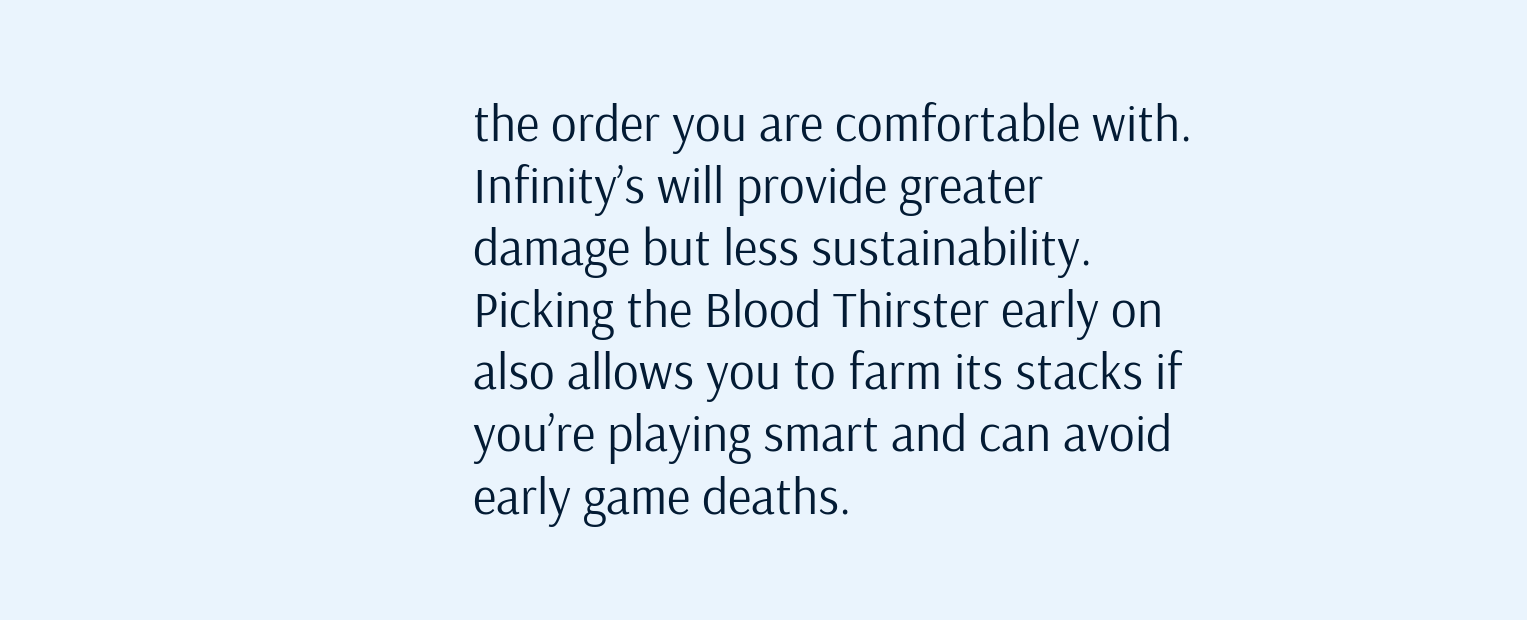the order you are comfortable with. Infinity’s will provide greater damage but less sustainability. Picking the Blood Thirster early on also allows you to farm its stacks if you’re playing smart and can avoid early game deaths.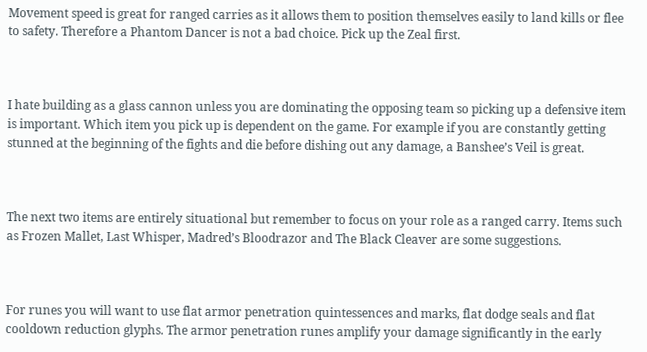Movement speed is great for ranged carries as it allows them to position themselves easily to land kills or flee to safety. Therefore a Phantom Dancer is not a bad choice. Pick up the Zeal first.



I hate building as a glass cannon unless you are dominating the opposing team so picking up a defensive item is important. Which item you pick up is dependent on the game. For example if you are constantly getting stunned at the beginning of the fights and die before dishing out any damage, a Banshee’s Veil is great.



The next two items are entirely situational but remember to focus on your role as a ranged carry. Items such as Frozen Mallet, Last Whisper, Madred’s Bloodrazor and The Black Cleaver are some suggestions.



For runes you will want to use flat armor penetration quintessences and marks, flat dodge seals and flat cooldown reduction glyphs. The armor penetration runes amplify your damage significantly in the early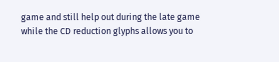game and still help out during the late game while the CD reduction glyphs allows you to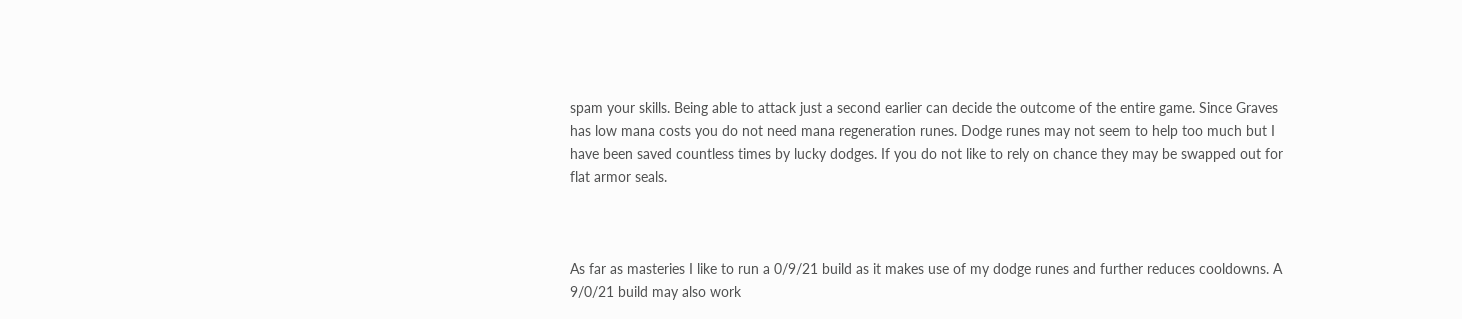spam your skills. Being able to attack just a second earlier can decide the outcome of the entire game. Since Graves has low mana costs you do not need mana regeneration runes. Dodge runes may not seem to help too much but I have been saved countless times by lucky dodges. If you do not like to rely on chance they may be swapped out for flat armor seals.



As far as masteries I like to run a 0/9/21 build as it makes use of my dodge runes and further reduces cooldowns. A 9/0/21 build may also work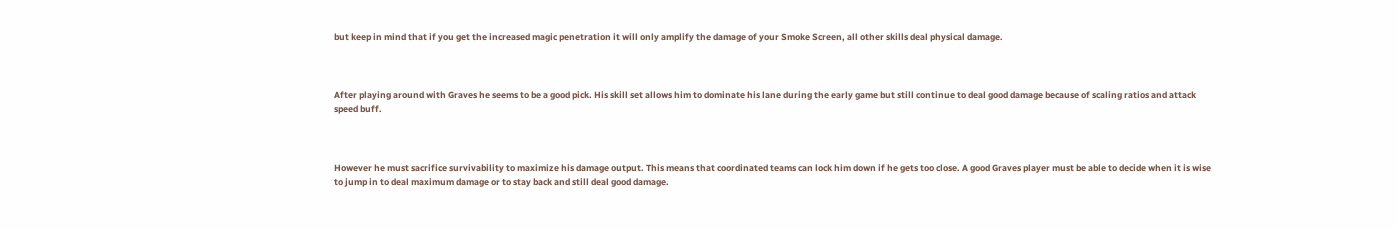but keep in mind that if you get the increased magic penetration it will only amplify the damage of your Smoke Screen, all other skills deal physical damage.



After playing around with Graves he seems to be a good pick. His skill set allows him to dominate his lane during the early game but still continue to deal good damage because of scaling ratios and attack speed buff.



However he must sacrifice survivability to maximize his damage output. This means that coordinated teams can lock him down if he gets too close. A good Graves player must be able to decide when it is wise to jump in to deal maximum damage or to stay back and still deal good damage.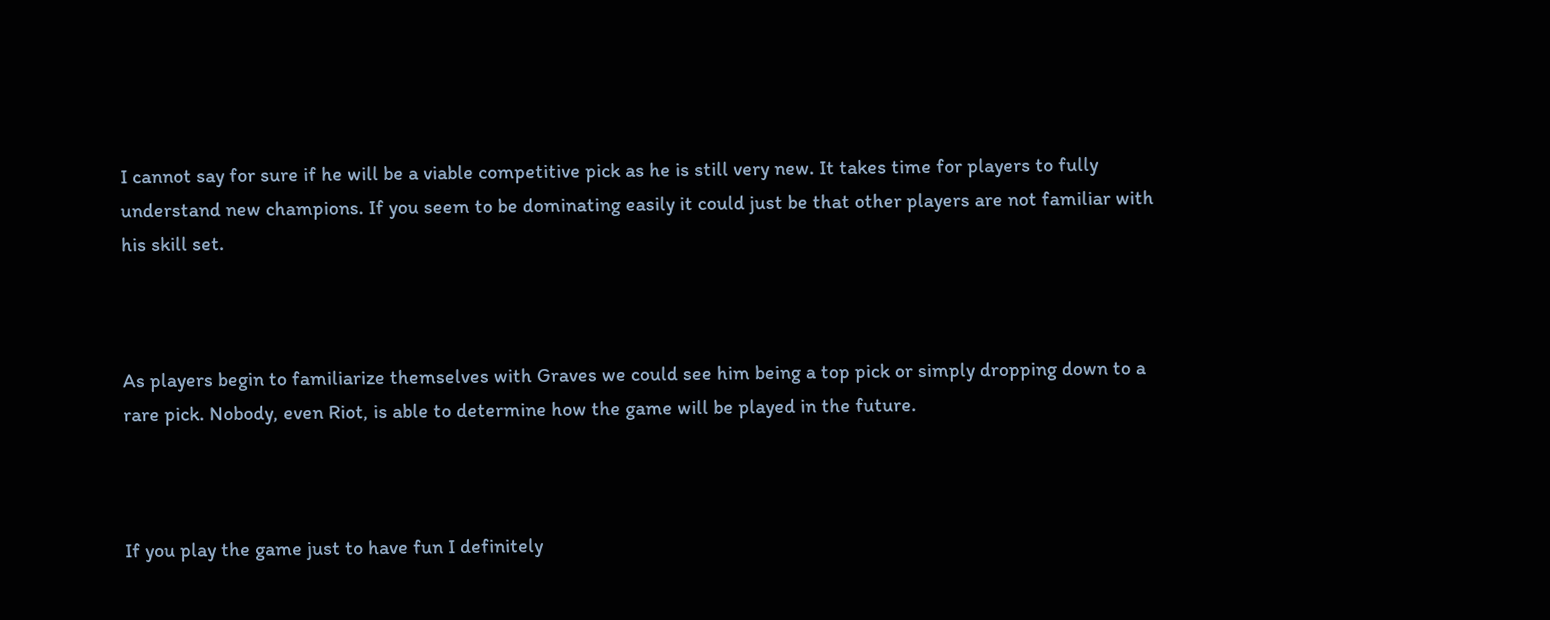I cannot say for sure if he will be a viable competitive pick as he is still very new. It takes time for players to fully understand new champions. If you seem to be dominating easily it could just be that other players are not familiar with his skill set.



As players begin to familiarize themselves with Graves we could see him being a top pick or simply dropping down to a rare pick. Nobody, even Riot, is able to determine how the game will be played in the future.



If you play the game just to have fun I definitely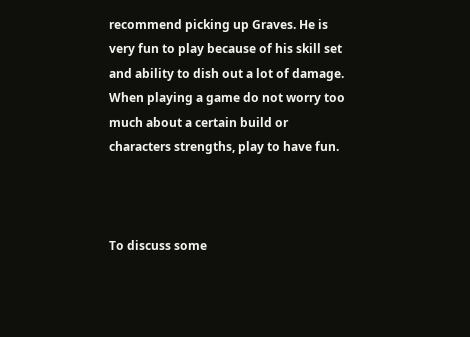recommend picking up Graves. He is very fun to play because of his skill set and ability to dish out a lot of damage. When playing a game do not worry too much about a certain build or characters strengths, play to have fun.



To discuss some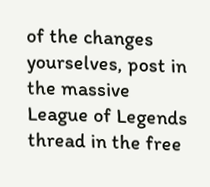of the changes yourselves, post in the massive League of Legends thread in the free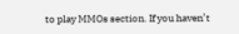to play MMOs section. If you haven’t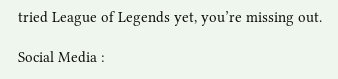tried League of Legends yet, you’re missing out.

Social Media :